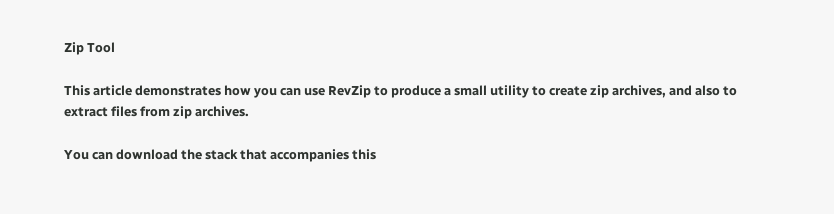Zip Tool

This article demonstrates how you can use RevZip to produce a small utility to create zip archives, and also to extract files from zip archives.

You can download the stack that accompanies this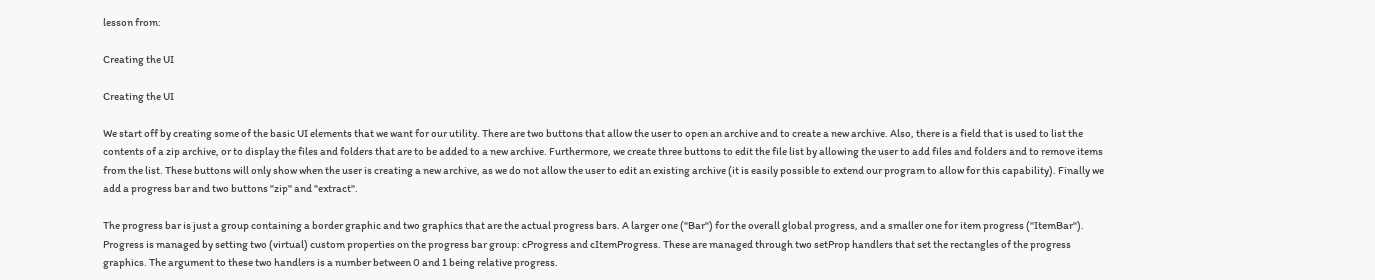lesson from:

Creating the UI

Creating the UI

We start off by creating some of the basic UI elements that we want for our utility. There are two buttons that allow the user to open an archive and to create a new archive. Also, there is a field that is used to list the contents of a zip archive, or to display the files and folders that are to be added to a new archive. Furthermore, we create three buttons to edit the file list by allowing the user to add files and folders and to remove items from the list. These buttons will only show when the user is creating a new archive, as we do not allow the user to edit an existing archive (it is easily possible to extend our program to allow for this capability). Finally we add a progress bar and two buttons "zip" and "extract".

The progress bar is just a group containing a border graphic and two graphics that are the actual progress bars. A larger one ("Bar") for the overall global progress, and a smaller one for item progress ("ItemBar"). Progress is managed by setting two (virtual) custom properties on the progress bar group: cProgress and cItemProgress. These are managed through two setProp handlers that set the rectangles of the progress graphics. The argument to these two handlers is a number between 0 and 1 being relative progress.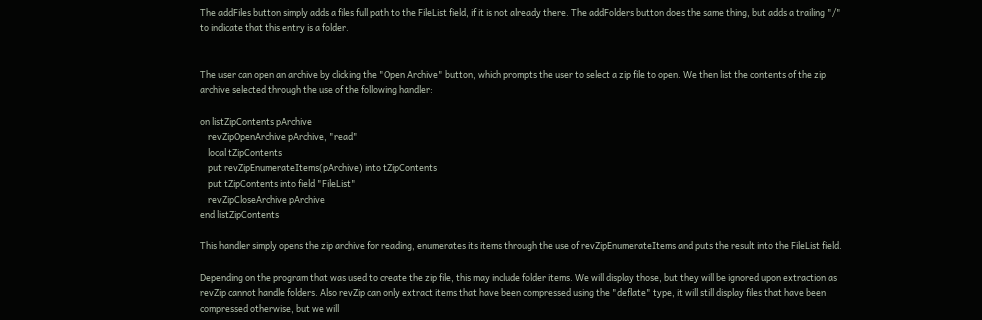The addFiles button simply adds a files full path to the FileList field, if it is not already there. The addFolders button does the same thing, but adds a trailing "/" to indicate that this entry is a folder.


The user can open an archive by clicking the "Open Archive" button, which prompts the user to select a zip file to open. We then list the contents of the zip archive selected through the use of the following handler:

on listZipContents pArchive
    revZipOpenArchive pArchive, "read"
    local tZipContents
    put revZipEnumerateItems(pArchive) into tZipContents
    put tZipContents into field "FileList"
    revZipCloseArchive pArchive
end listZipContents

This handler simply opens the zip archive for reading, enumerates its items through the use of revZipEnumerateItems and puts the result into the FileList field.

Depending on the program that was used to create the zip file, this may include folder items. We will display those, but they will be ignored upon extraction as revZip cannot handle folders. Also revZip can only extract items that have been compressed using the "deflate" type, it will still display files that have been compressed otherwise, but we will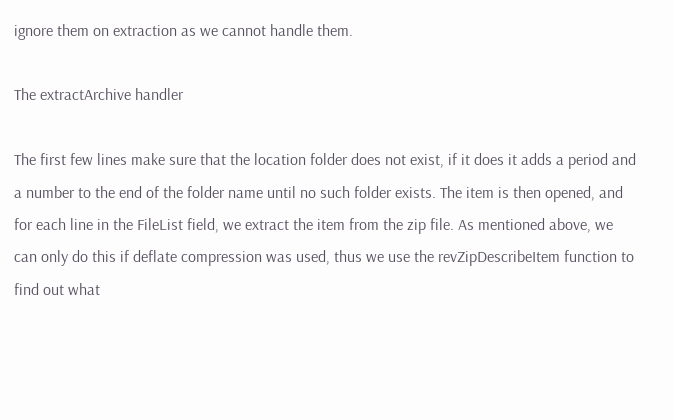ignore them on extraction as we cannot handle them.

The extractArchive handler

The first few lines make sure that the location folder does not exist, if it does it adds a period and a number to the end of the folder name until no such folder exists. The item is then opened, and for each line in the FileList field, we extract the item from the zip file. As mentioned above, we can only do this if deflate compression was used, thus we use the revZipDescribeItem function to find out what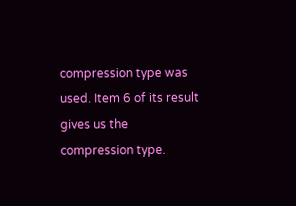compression type was used. Item 6 of its result gives us the compression type.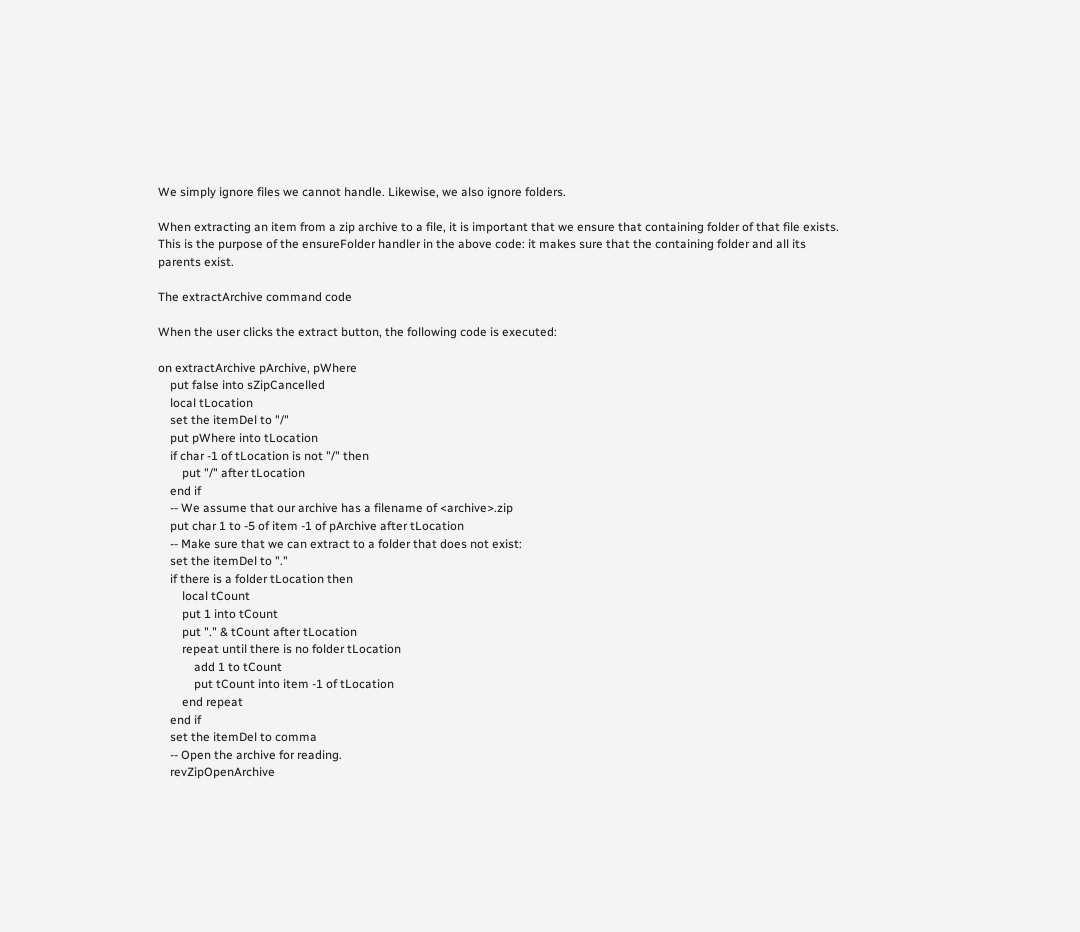We simply ignore files we cannot handle. Likewise, we also ignore folders.

When extracting an item from a zip archive to a file, it is important that we ensure that containing folder of that file exists. This is the purpose of the ensureFolder handler in the above code: it makes sure that the containing folder and all its parents exist.

The extractArchive command code

When the user clicks the extract button, the following code is executed:

on extractArchive pArchive, pWhere
    put false into sZipCancelled
    local tLocation
    set the itemDel to "/"
    put pWhere into tLocation
    if char -1 of tLocation is not "/" then
        put "/" after tLocation
    end if
    -- We assume that our archive has a filename of <archive>.zip
    put char 1 to -5 of item -1 of pArchive after tLocation
    -- Make sure that we can extract to a folder that does not exist:
    set the itemDel to "."
    if there is a folder tLocation then
        local tCount
        put 1 into tCount
        put "." & tCount after tLocation
        repeat until there is no folder tLocation
            add 1 to tCount
            put tCount into item -1 of tLocation
        end repeat
    end if
    set the itemDel to comma
    -- Open the archive for reading.
    revZipOpenArchive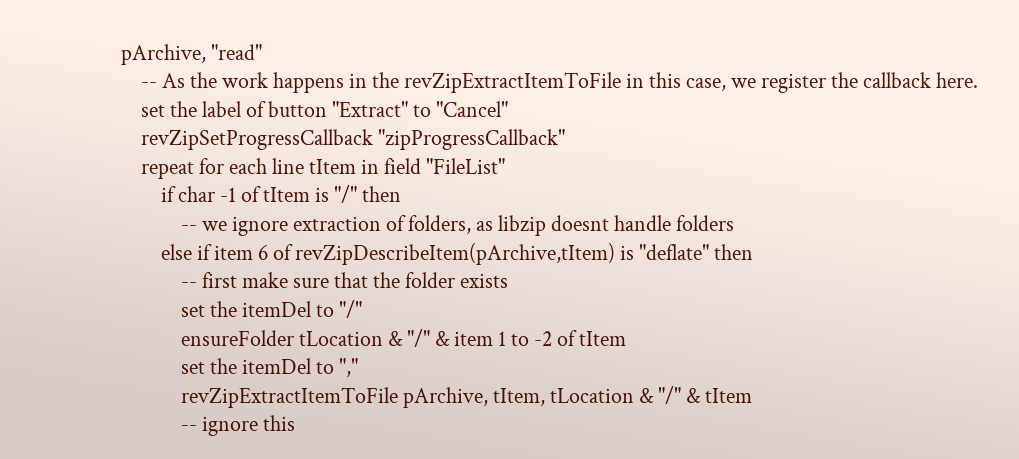pArchive, "read"
    -- As the work happens in the revZipExtractItemToFile in this case, we register the callback here.
    set the label of button "Extract" to "Cancel"
    revZipSetProgressCallback "zipProgressCallback"
    repeat for each line tItem in field "FileList"
        if char -1 of tItem is "/" then
            -- we ignore extraction of folders, as libzip doesnt handle folders
        else if item 6 of revZipDescribeItem(pArchive,tItem) is "deflate" then
            -- first make sure that the folder exists
            set the itemDel to "/"
            ensureFolder tLocation & "/" & item 1 to -2 of tItem
            set the itemDel to ","
            revZipExtractItemToFile pArchive, tItem, tLocation & "/" & tItem
            -- ignore this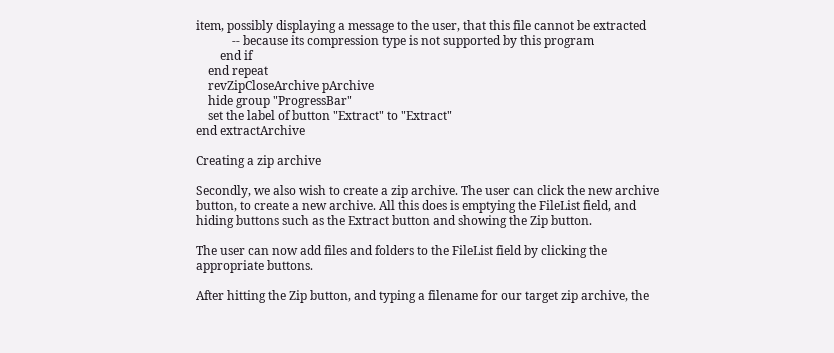item, possibly displaying a message to the user, that this file cannot be extracted
            -- because its compression type is not supported by this program
        end if
    end repeat
    revZipCloseArchive pArchive
    hide group "ProgressBar"
    set the label of button "Extract" to "Extract"
end extractArchive

Creating a zip archive

Secondly, we also wish to create a zip archive. The user can click the new archive button, to create a new archive. All this does is emptying the FileList field, and hiding buttons such as the Extract button and showing the Zip button.

The user can now add files and folders to the FileList field by clicking the appropriate buttons.

After hitting the Zip button, and typing a filename for our target zip archive, the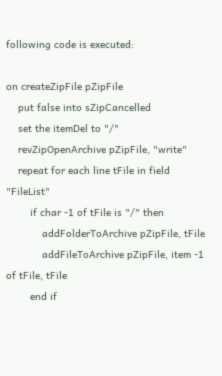following code is executed:

on createZipFile pZipFile
    put false into sZipCancelled
    set the itemDel to "/"
    revZipOpenArchive pZipFile, "write"
    repeat for each line tFile in field "FileList"
        if char -1 of tFile is "/" then
            addFolderToArchive pZipFile, tFile
            addFileToArchive pZipFile, item -1 of tFile, tFile
        end if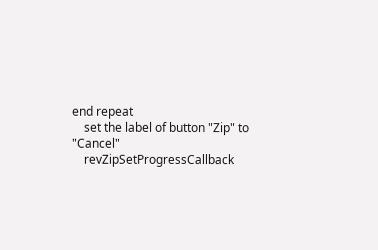end repeat
    set the label of button "Zip" to "Cancel"
    revZipSetProgressCallback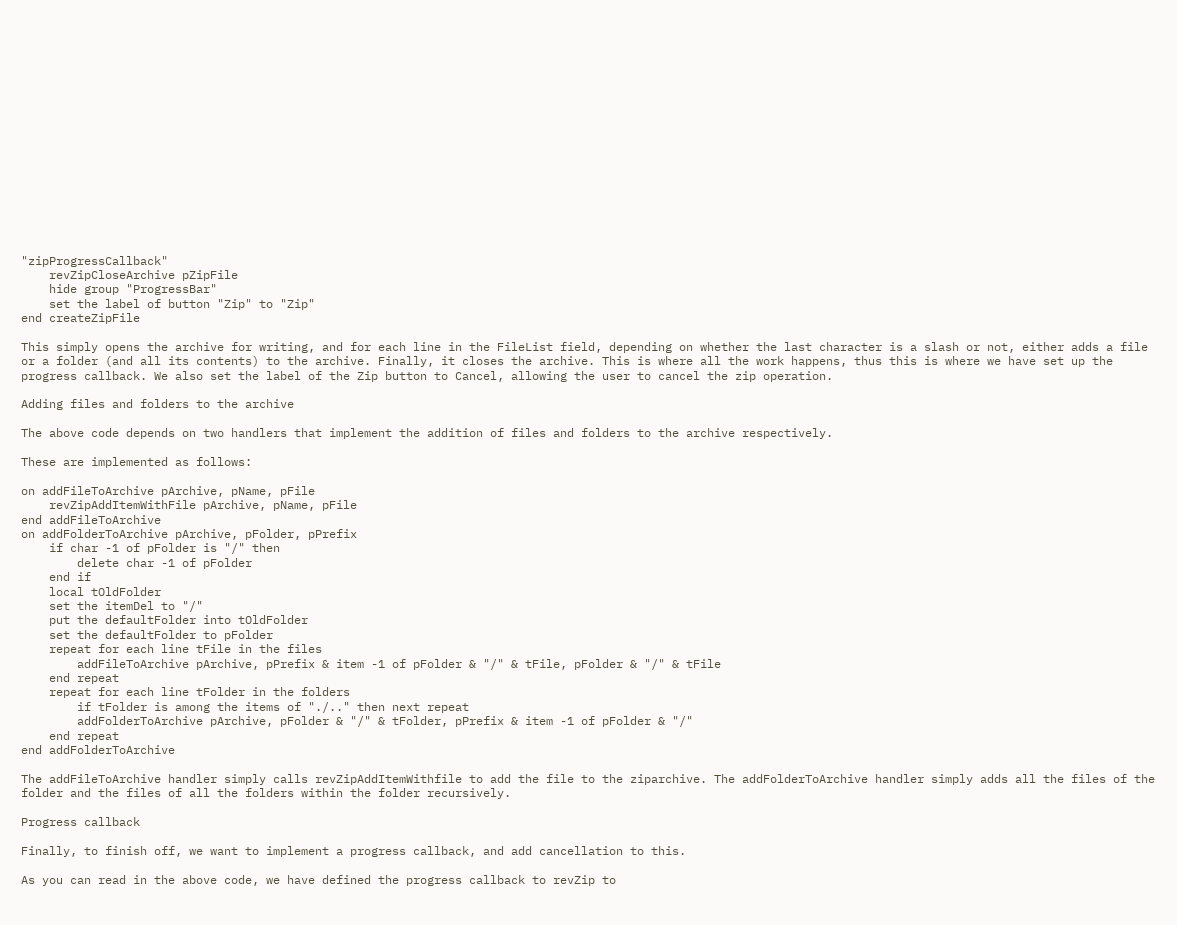"zipProgressCallback"
    revZipCloseArchive pZipFile
    hide group "ProgressBar"
    set the label of button "Zip" to "Zip"
end createZipFile

This simply opens the archive for writing, and for each line in the FileList field, depending on whether the last character is a slash or not, either adds a file or a folder (and all its contents) to the archive. Finally, it closes the archive. This is where all the work happens, thus this is where we have set up the progress callback. We also set the label of the Zip button to Cancel, allowing the user to cancel the zip operation.

Adding files and folders to the archive

The above code depends on two handlers that implement the addition of files and folders to the archive respectively.

These are implemented as follows:

on addFileToArchive pArchive, pName, pFile
    revZipAddItemWithFile pArchive, pName, pFile
end addFileToArchive
on addFolderToArchive pArchive, pFolder, pPrefix
    if char -1 of pFolder is "/" then
        delete char -1 of pFolder
    end if
    local tOldFolder
    set the itemDel to "/"
    put the defaultFolder into tOldFolder
    set the defaultFolder to pFolder
    repeat for each line tFile in the files
        addFileToArchive pArchive, pPrefix & item -1 of pFolder & "/" & tFile, pFolder & "/" & tFile
    end repeat
    repeat for each line tFolder in the folders
        if tFolder is among the items of "./.." then next repeat
        addFolderToArchive pArchive, pFolder & "/" & tFolder, pPrefix & item -1 of pFolder & "/"
    end repeat
end addFolderToArchive

The addFileToArchive handler simply calls revZipAddItemWithfile to add the file to the ziparchive. The addFolderToArchive handler simply adds all the files of the folder and the files of all the folders within the folder recursively.

Progress callback

Finally, to finish off, we want to implement a progress callback, and add cancellation to this.

As you can read in the above code, we have defined the progress callback to revZip to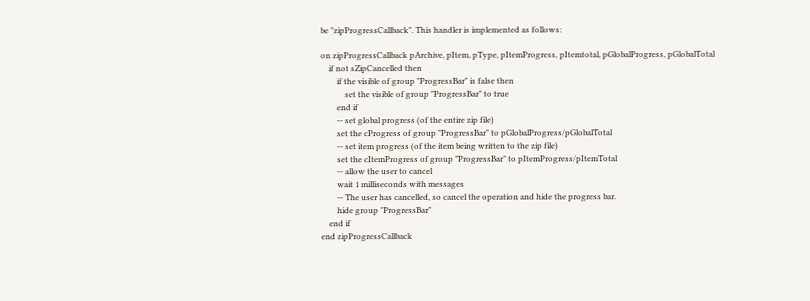be "zipProgressCallback". This handler is implemented as follows:

on zipProgressCallback pArchive, pItem, pType, pItemProgress, pItemtotal, pGlobalProgress, pGlobalTotal
    if not sZipCancelled then
        if the visible of group "ProgressBar" is false then
            set the visible of group "ProgressBar" to true
        end if
        -- set global progress (of the entire zip file)
        set the cProgress of group "ProgressBar" to pGlobalProgress/pGlobalTotal
        -- set item progress (of the item being written to the zip file)
        set the cItemProgress of group "ProgressBar" to pItemProgress/pItemTotal
        -- allow the user to cancel
        wait 1 milliseconds with messages
        -- The user has cancelled, so cancel the operation and hide the progress bar.
        hide group "ProgressBar"
    end if
end zipProgressCallback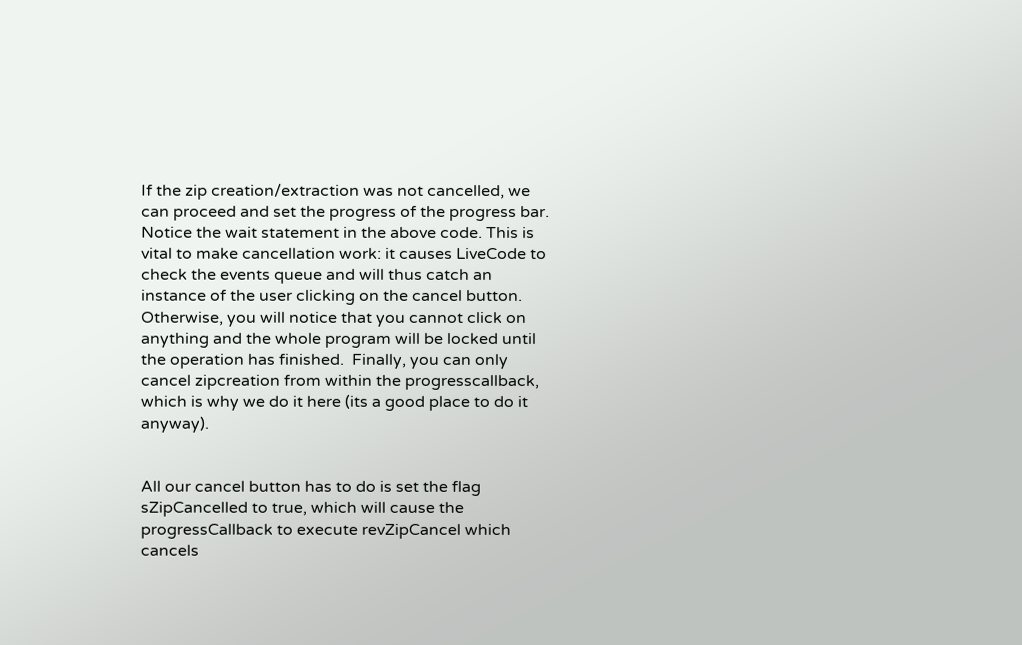If the zip creation/extraction was not cancelled, we can proceed and set the progress of the progress bar. Notice the wait statement in the above code. This is vital to make cancellation work: it causes LiveCode to check the events queue and will thus catch an instance of the user clicking on the cancel button. Otherwise, you will notice that you cannot click on anything and the whole program will be locked until the operation has finished.  Finally, you can only cancel zipcreation from within the progresscallback, which is why we do it here (its a good place to do it anyway).


All our cancel button has to do is set the flag sZipCancelled to true, which will cause the progressCallback to execute revZipCancel which cancels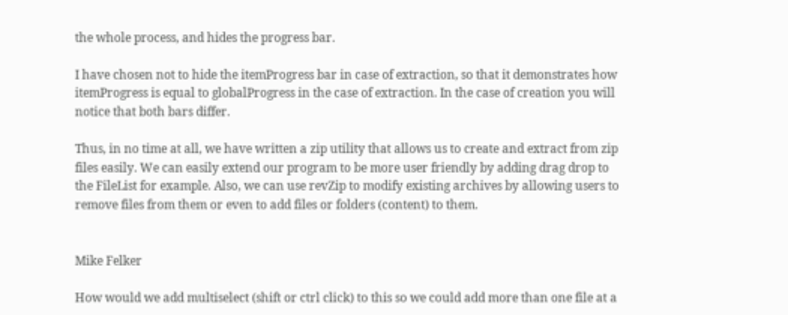the whole process, and hides the progress bar.

I have chosen not to hide the itemProgress bar in case of extraction, so that it demonstrates how itemProgress is equal to globalProgress in the case of extraction. In the case of creation you will notice that both bars differ.

Thus, in no time at all, we have written a zip utility that allows us to create and extract from zip files easily. We can easily extend our program to be more user friendly by adding drag drop to the FileList for example. Also, we can use revZip to modify existing archives by allowing users to remove files from them or even to add files or folders (content) to them.


Mike Felker

How would we add multiselect (shift or ctrl click) to this so we could add more than one file at a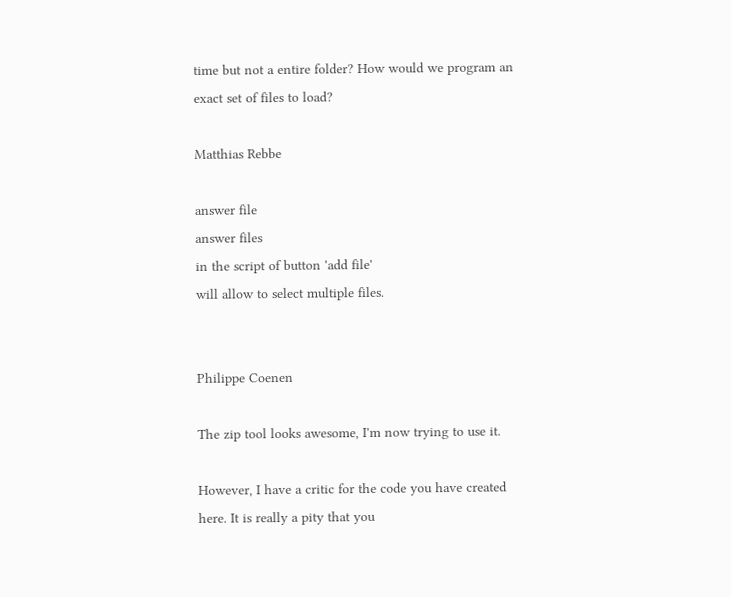time but not a entire folder? How would we program an exact set of files to load?

Matthias Rebbe

answer file
answer files
in the script of button 'add file'
will allow to select multiple files.


Philippe Coenen

The zip tool looks awesome, I'm now trying to use it.

However, I have a critic for the code you have created here. It is really a pity that you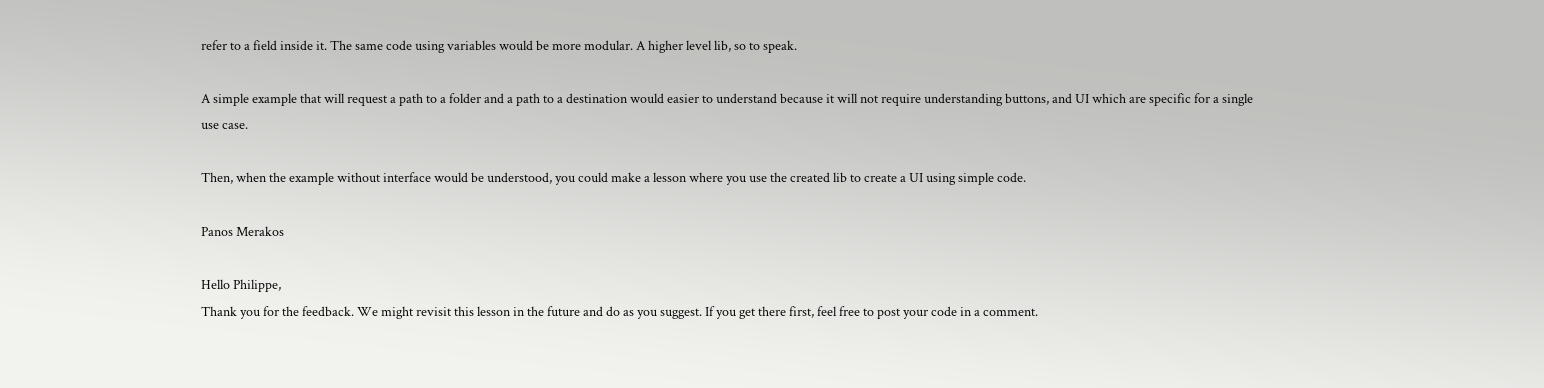refer to a field inside it. The same code using variables would be more modular. A higher level lib, so to speak.

A simple example that will request a path to a folder and a path to a destination would easier to understand because it will not require understanding buttons, and UI which are specific for a single use case.

Then, when the example without interface would be understood, you could make a lesson where you use the created lib to create a UI using simple code.

Panos Merakos

Hello Philippe,
Thank you for the feedback. We might revisit this lesson in the future and do as you suggest. If you get there first, feel free to post your code in a comment.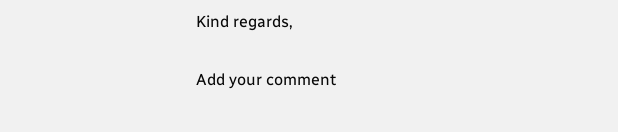Kind regards,

Add your comment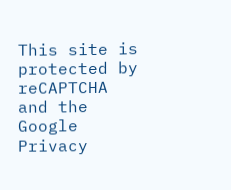This site is protected by reCAPTCHA and the Google Privacy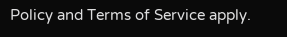Policy and Terms of Service apply.